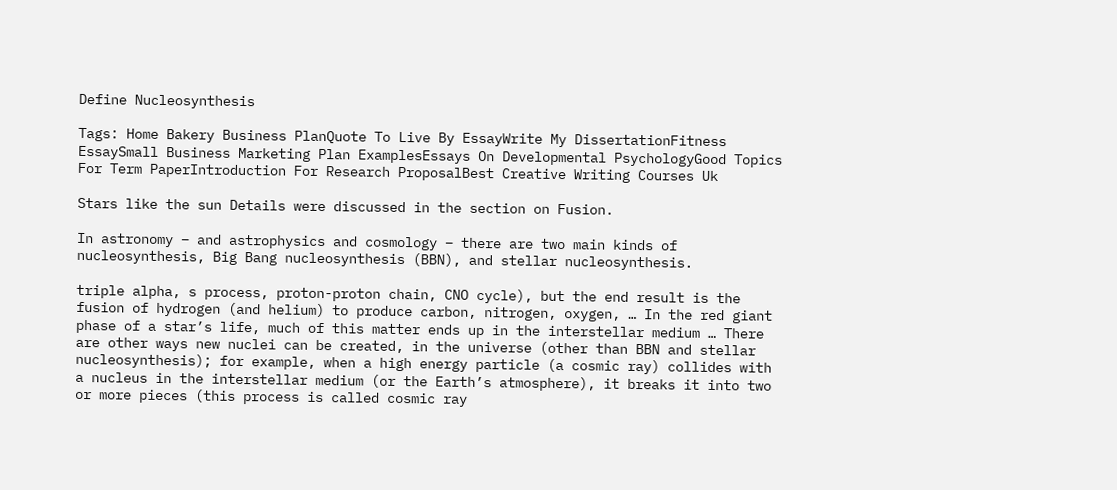Define Nucleosynthesis

Tags: Home Bakery Business PlanQuote To Live By EssayWrite My DissertationFitness EssaySmall Business Marketing Plan ExamplesEssays On Developmental PsychologyGood Topics For Term PaperIntroduction For Research ProposalBest Creative Writing Courses Uk

Stars like the sun Details were discussed in the section on Fusion.

In astronomy – and astrophysics and cosmology – there are two main kinds of nucleosynthesis, Big Bang nucleosynthesis (BBN), and stellar nucleosynthesis.

triple alpha, s process, proton-proton chain, CNO cycle), but the end result is the fusion of hydrogen (and helium) to produce carbon, nitrogen, oxygen, … In the red giant phase of a star’s life, much of this matter ends up in the interstellar medium … There are other ways new nuclei can be created, in the universe (other than BBN and stellar nucleosynthesis); for example, when a high energy particle (a cosmic ray) collides with a nucleus in the interstellar medium (or the Earth’s atmosphere), it breaks it into two or more pieces (this process is called cosmic ray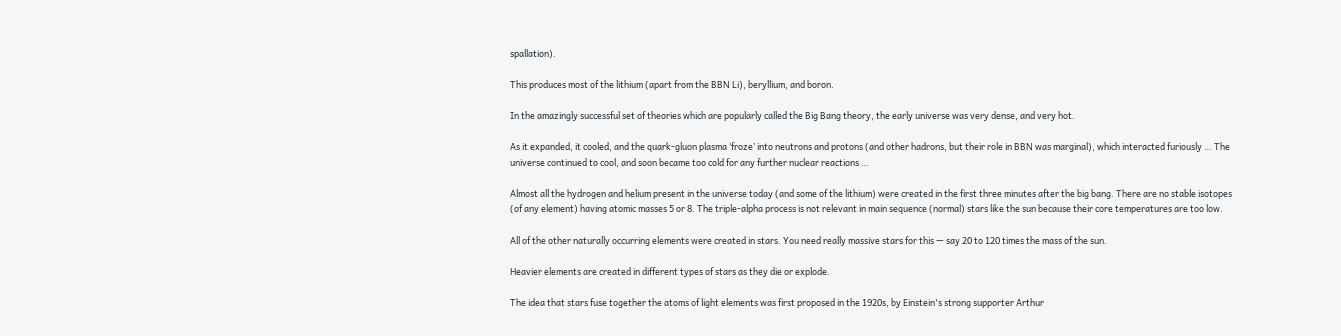spallation).

This produces most of the lithium (apart from the BBN Li), beryllium, and boron.

In the amazingly successful set of theories which are popularly called the Big Bang theory, the early universe was very dense, and very hot.

As it expanded, it cooled, and the quark-gluon plasma ‘froze’ into neutrons and protons (and other hadrons, but their role in BBN was marginal), which interacted furiously … The universe continued to cool, and soon became too cold for any further nuclear reactions …

Almost all the hydrogen and helium present in the universe today (and some of the lithium) were created in the first three minutes after the big bang. There are no stable isotopes (of any element) having atomic masses 5 or 8. The triple-alpha process is not relevant in main sequence (normal) stars like the sun because their core temperatures are too low.

All of the other naturally occurring elements were created in stars. You need really massive stars for this — say 20 to 120 times the mass of the sun.

Heavier elements are created in different types of stars as they die or explode.

The idea that stars fuse together the atoms of light elements was first proposed in the 1920s, by Einstein's strong supporter Arthur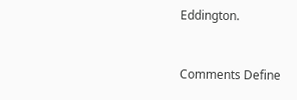Eddington.


Comments Define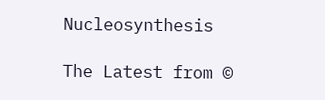Nucleosynthesis

The Latest from ©